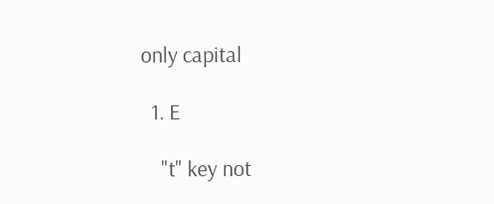only capital

  1. E

    "t" key not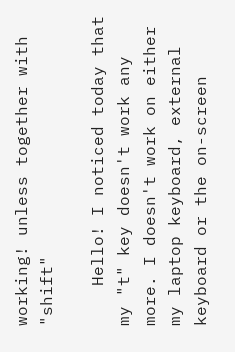working! unless together with "shift"

    Hello! I noticed today that my "t" key doesn't work any more. I doesn't work on either my laptop keyboard, external keyboard or the on-screen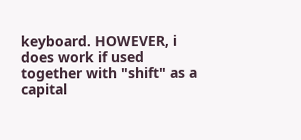keyboard. HOWEVER, i does work if used together with "shift" as a capital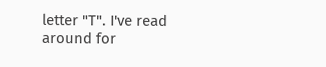letter "T". I've read around for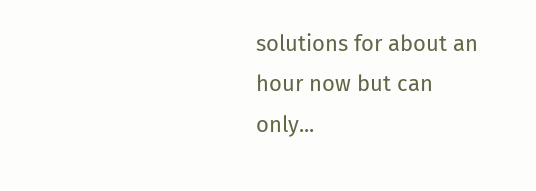solutions for about an hour now but can only...